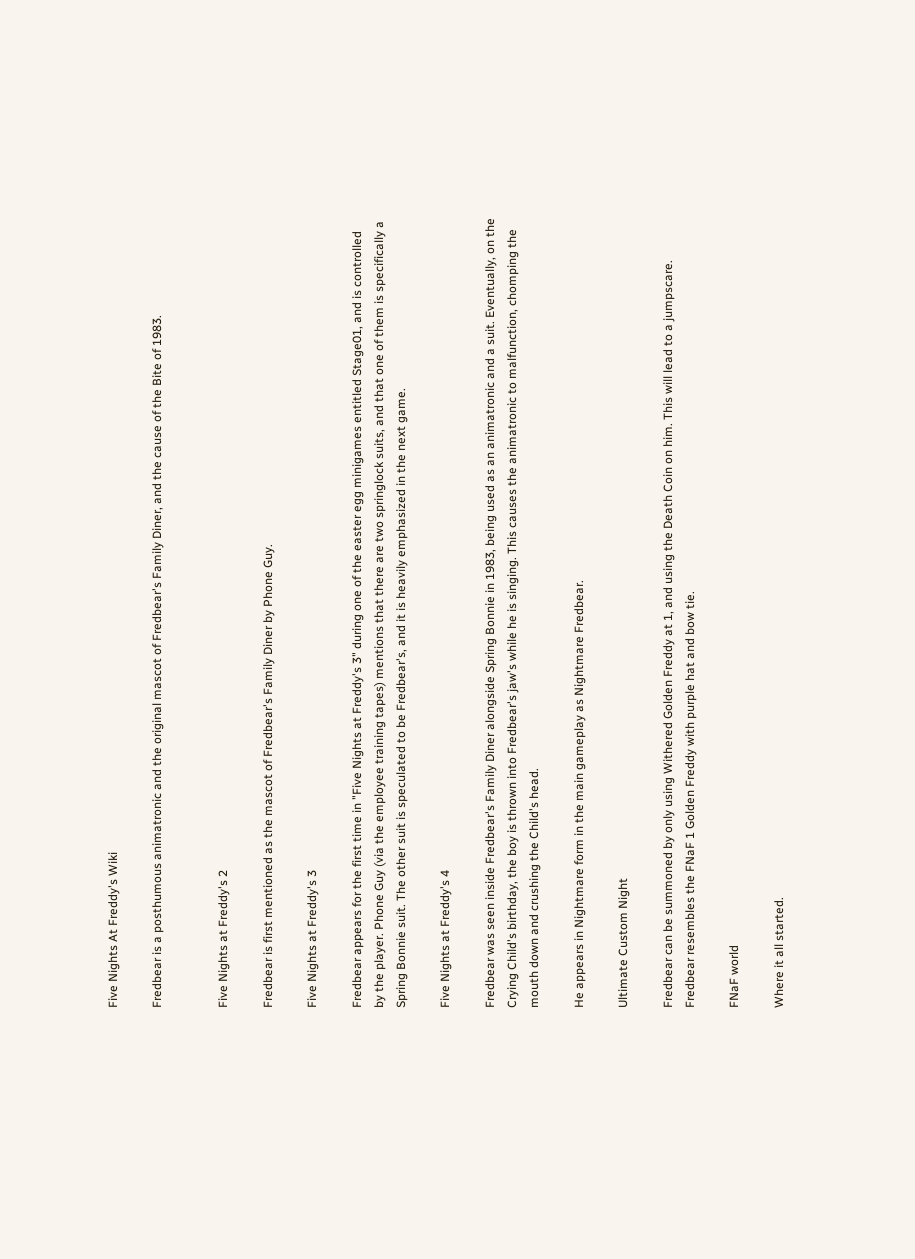Five Nights At Freddy's Wiki

Fredbear is a posthumous animatronic and the original mascot of Fredbear's Family Diner, and the cause of the Bite of 1983.


Five Nights at Freddy's 2

Fredbear is first mentioned as the mascot of Fredbear's Family Diner by Phone Guy.

Five Nights at Freddy's 3

Fredbear appears for the first time in "Five Nights at Freddy's 3" during one of the easter egg minigames entitled Stage01, and is controlled by the player. Phone Guy (via the employee training tapes) mentions that there are two springlock suits, and that one of them is specifically a Spring Bonnie suit. The other suit is speculated to be Fredbear's, and it is heavily emphasized in the next game.

Five Nights at Freddy's 4

Fredbear was seen inside Fredbear's Family Diner alongside Spring Bonnie in 1983, being used as an animatronic and a suit. Eventually, on the Crying Child's birthday, the boy is thrown into Fredbear's jaw's while he is singing. This causes the animatronic to malfunction, chomping the mouth down and crushing the Child's head.

He appears in Nightmare form in the main gameplay as Nightmare Fredbear.

Ultimate Custom Night

Fredbear can be summoned by only using Withered Golden Freddy at 1, and using the Death Coin on him. This will lead to a jumpscare. Fredbear resembles the FNaF 1 Golden Freddy with purple hat and bow tie.

FNaF world

Where it all started.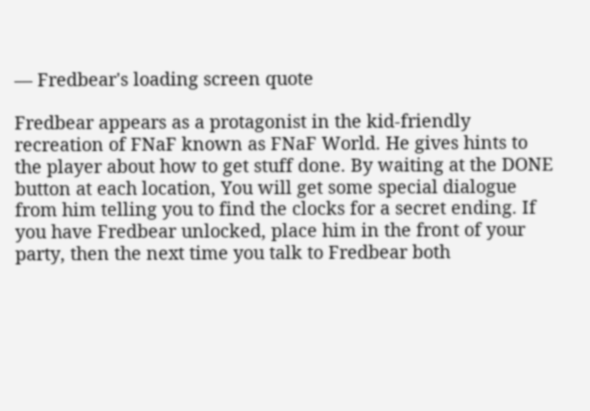— Fredbear's loading screen quote

Fredbear appears as a protagonist in the kid-friendly recreation of FNaF known as FNaF World. He gives hints to the player about how to get stuff done. By waiting at the DONE button at each location, You will get some special dialogue from him telling you to find the clocks for a secret ending. If you have Fredbear unlocked, place him in the front of your party, then the next time you talk to Fredbear both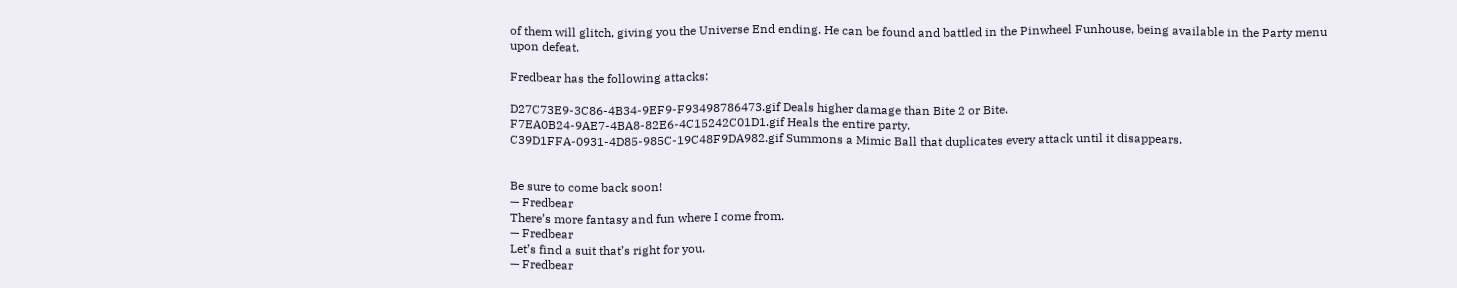of them will glitch, giving you the Universe End ending. He can be found and battled in the Pinwheel Funhouse, being available in the Party menu upon defeat.

Fredbear has the following attacks:

D27C73E9-3C86-4B34-9EF9-F93498786473.gif Deals higher damage than Bite 2 or Bite.
F7EA0B24-9AE7-4BA8-82E6-4C15242C01D1.gif Heals the entire party.
C39D1FFA-0931-4D85-985C-19C48F9DA982.gif Summons a Mimic Ball that duplicates every attack until it disappears.


Be sure to come back soon!
— Fredbear
There’s more fantasy and fun where I come from.
— Fredbear
Let’s find a suit that’s right for you.
— Fredbear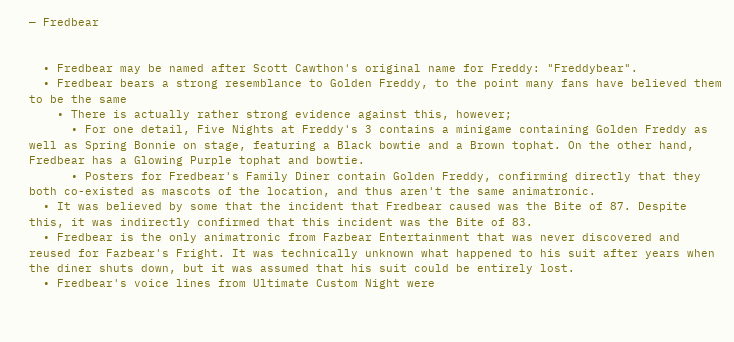— Fredbear


  • Fredbear may be named after Scott Cawthon's original name for Freddy: "Freddybear".
  • Fredbear bears a strong resemblance to Golden Freddy, to the point many fans have believed them to be the same
    • There is actually rather strong evidence against this, however;
      • For one detail, Five Nights at Freddy's 3 contains a minigame containing Golden Freddy as well as Spring Bonnie on stage, featuring a Black bowtie and a Brown tophat. On the other hand, Fredbear has a Glowing Purple tophat and bowtie.
      • Posters for Fredbear's Family Diner contain Golden Freddy, confirming directly that they both co-existed as mascots of the location, and thus aren't the same animatronic.
  • It was believed by some that the incident that Fredbear caused was the Bite of 87. Despite this, it was indirectly confirmed that this incident was the Bite of 83.
  • Fredbear is the only animatronic from Fazbear Entertainment that was never discovered and reused for Fazbear's Fright. It was technically unknown what happened to his suit after years when the diner shuts down, but it was assumed that his suit could be entirely lost.
  • Fredbear's voice lines from Ultimate Custom Night were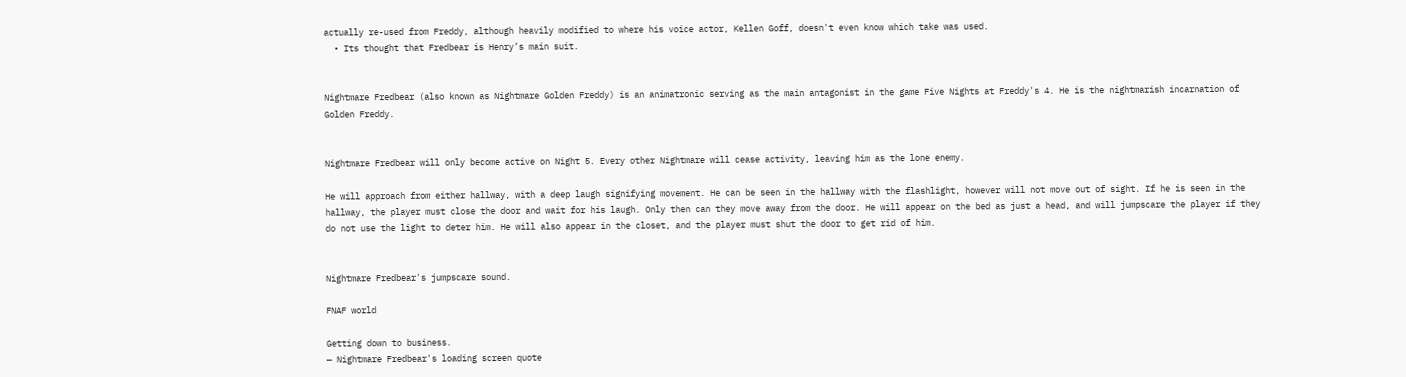actually re-used from Freddy, although heavily modified to where his voice actor, Kellen Goff, doesn't even know which take was used.
  • Its thought that Fredbear is Henry’s main suit.


Nightmare Fredbear (also known as Nightmare Golden Freddy) is an animatronic serving as the main antagonist in the game Five Nights at Freddy's 4. He is the nightmarish incarnation of Golden Freddy.


Nightmare Fredbear will only become active on Night 5. Every other Nightmare will cease activity, leaving him as the lone enemy.

He will approach from either hallway, with a deep laugh signifying movement. He can be seen in the hallway with the flashlight, however will not move out of sight. If he is seen in the hallway, the player must close the door and wait for his laugh. Only then can they move away from the door. He will appear on the bed as just a head, and will jumpscare the player if they do not use the light to deter him. He will also appear in the closet, and the player must shut the door to get rid of him.


Nightmare Fredbear's jumpscare sound.

FNAF world

Getting down to business.
— Nightmare Fredbear's loading screen quote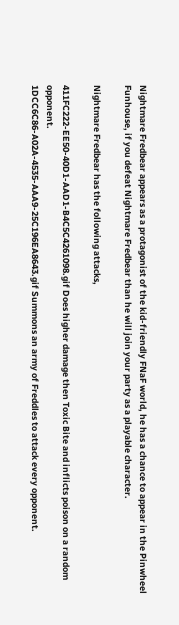Nightmare Fredbear appears as a protagonist of the kid-friendly FNaF world, he has a chance to appear in the Pinwheel Funhouse, if you defeat Nightmare Fredbear than he will join your party as a playable character.

Nightmare Fredbear has the following attacks,

411FC222-EE50-40D1-AAD1-B4C5C4261098.gif Does higher damage then Toxic Bite and inflicts poison on a random opponent.
1DCC6C86-A02A-4535-AAA9-25C196EA8643.gif Summons an army of Freddles to attack every opponent.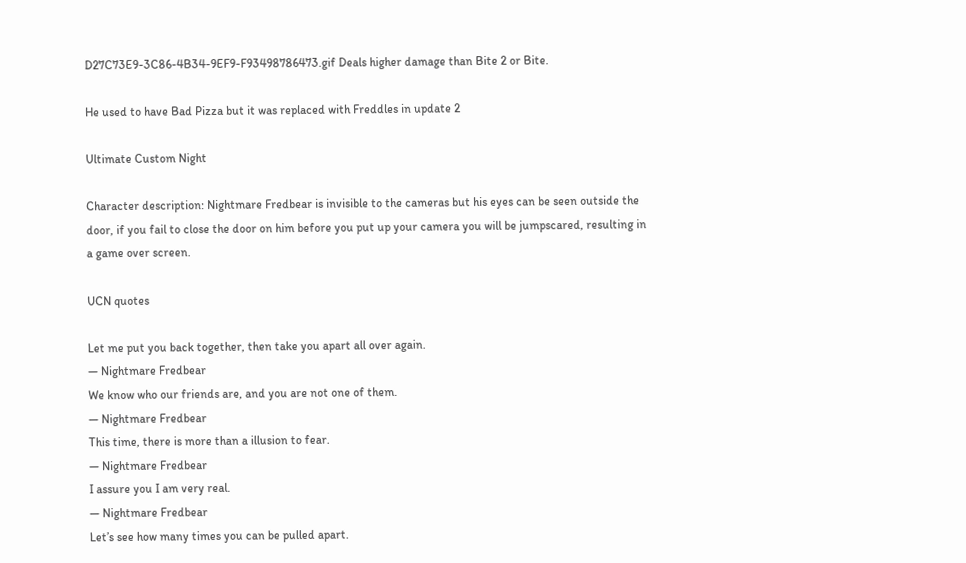D27C73E9-3C86-4B34-9EF9-F93498786473.gif Deals higher damage than Bite 2 or Bite.

He used to have Bad Pizza but it was replaced with Freddles in update 2

Ultimate Custom Night

Character description: Nightmare Fredbear is invisible to the cameras but his eyes can be seen outside the door, if you fail to close the door on him before you put up your camera you will be jumpscared, resulting in a game over screen.

UCN quotes

Let me put you back together, then take you apart all over again.
— Nightmare Fredbear
We know who our friends are, and you are not one of them.
— Nightmare Fredbear
This time, there is more than a illusion to fear.
— Nightmare Fredbear
I assure you I am very real.
— Nightmare Fredbear
Let’s see how many times you can be pulled apart.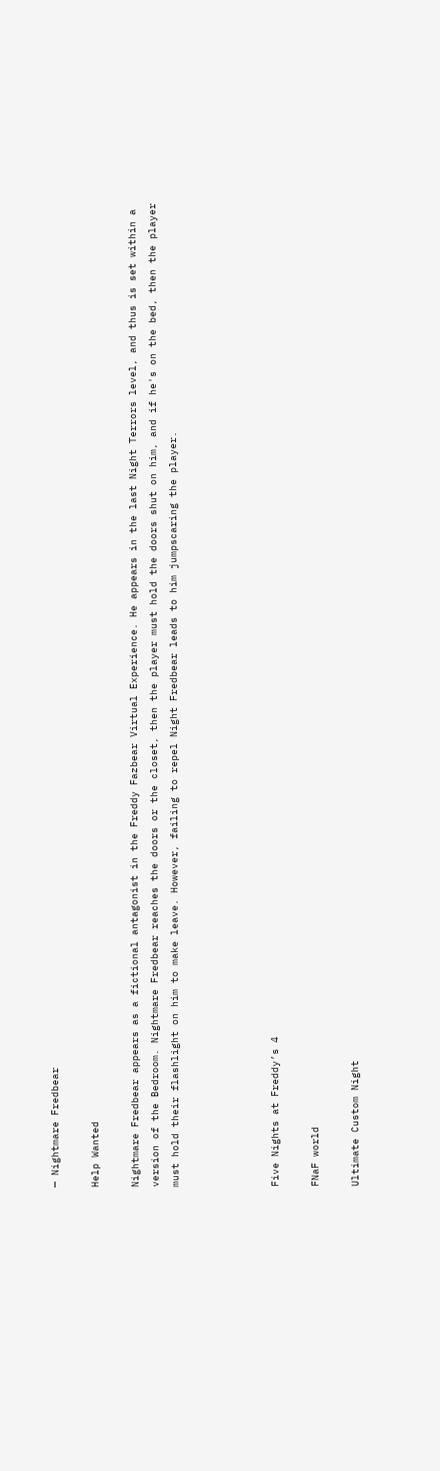— Nightmare Fredbear

Help Wanted

Nightmare Fredbear appears as a fictional antagonist in the Freddy Fazbear Virtual Experience. He appears in the last Night Terrors level, and thus is set within a version of the Bedroom. Nightmare Fredbear reaches the doors or the closet, then the player must hold the doors shut on him, and if he's on the bed, then the player must hold their flashlight on him to make leave. However, failing to repel Night Fredbear leads to him jumpscaring the player.




Five Nights at Freddy’s 4

FNaF world

Ultimate Custom Night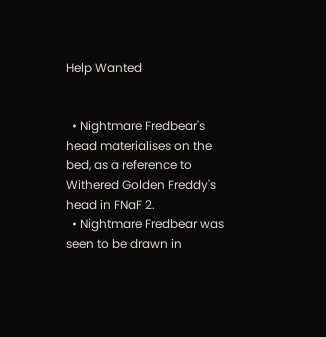Help Wanted


  • Nightmare Fredbear's head materialises on the bed, as a reference to Withered Golden Freddy's head in FNaF 2.
  • Nightmare Fredbear was seen to be drawn in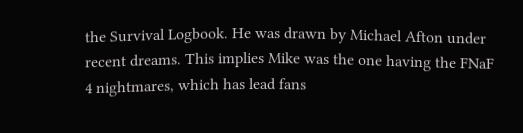the Survival Logbook. He was drawn by Michael Afton under recent dreams. This implies Mike was the one having the FNaF 4 nightmares, which has lead fans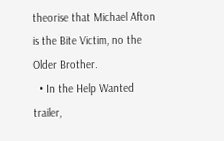theorise that Michael Afton is the Bite Victim, no the Older Brother.
  • In the Help Wanted trailer,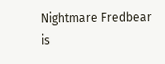Nightmare Fredbear is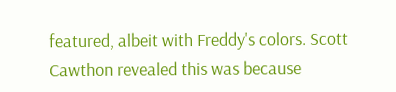featured, albeit with Freddy's colors. Scott Cawthon revealed this was because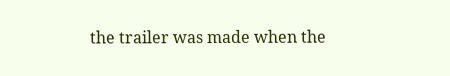the trailer was made when the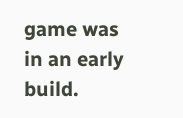game was in an early build.